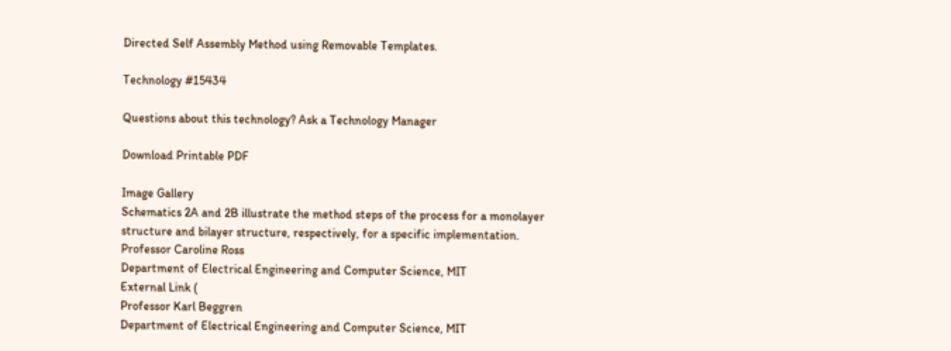Directed Self Assembly Method using Removable Templates.

Technology #15434

Questions about this technology? Ask a Technology Manager

Download Printable PDF

Image Gallery
Schematics 2A and 2B illustrate the method steps of the process for a monolayer structure and bilayer structure, respectively, for a specific implementation.
Professor Caroline Ross
Department of Electrical Engineering and Computer Science, MIT
External Link (
Professor Karl Beggren
Department of Electrical Engineering and Computer Science, MIT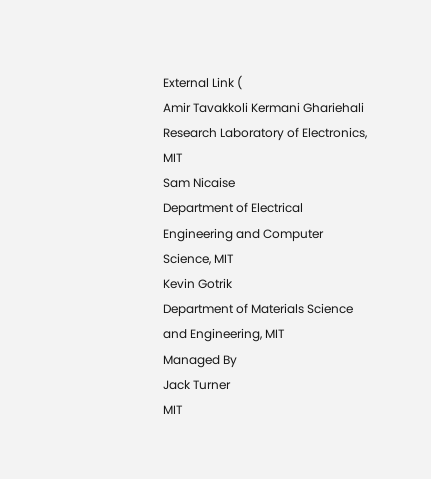External Link (
Amir Tavakkoli Kermani Ghariehali
Research Laboratory of Electronics, MIT
Sam Nicaise
Department of Electrical Engineering and Computer Science, MIT
Kevin Gotrik
Department of Materials Science and Engineering, MIT
Managed By
Jack Turner
MIT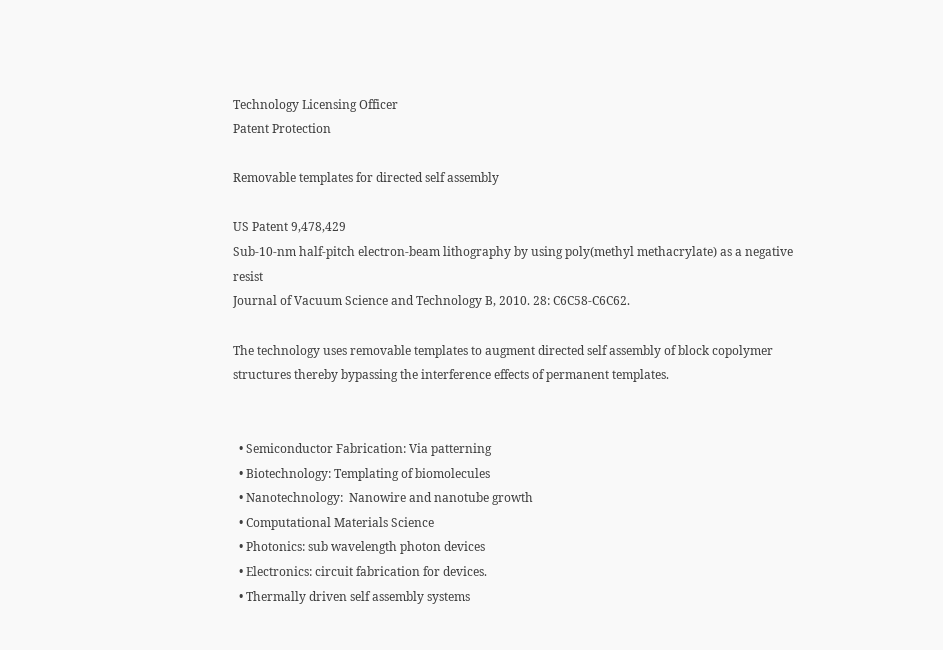Technology Licensing Officer
Patent Protection

Removable templates for directed self assembly

US Patent 9,478,429
Sub-10-nm half-pitch electron-beam lithography by using poly(methyl methacrylate) as a negative resist
Journal of Vacuum Science and Technology B, 2010. 28: C6C58-C6C62.

The technology uses removable templates to augment directed self assembly of block copolymer structures thereby bypassing the interference effects of permanent templates.


  • Semiconductor Fabrication: Via patterning
  • Biotechnology: Templating of biomolecules
  • Nanotechnology:  Nanowire and nanotube growth
  • Computational Materials Science
  • Photonics: sub wavelength photon devices
  • Electronics: circuit fabrication for devices.
  • Thermally driven self assembly systems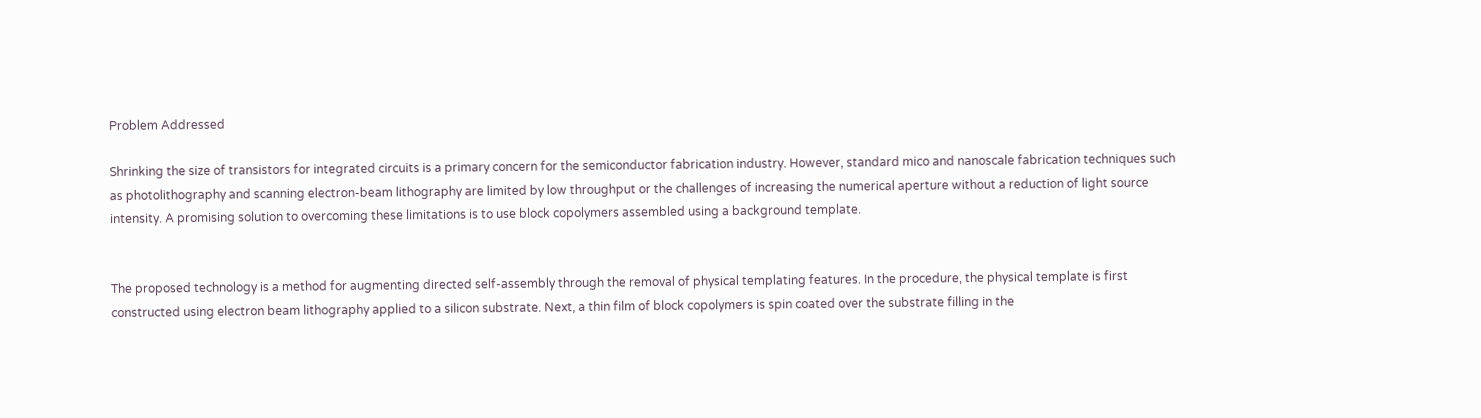Problem Addressed

Shrinking the size of transistors for integrated circuits is a primary concern for the semiconductor fabrication industry. However, standard mico and nanoscale fabrication techniques such as photolithography and scanning electron-beam lithography are limited by low throughput or the challenges of increasing the numerical aperture without a reduction of light source intensity. A promising solution to overcoming these limitations is to use block copolymers assembled using a background template.


The proposed technology is a method for augmenting directed self-assembly through the removal of physical templating features. In the procedure, the physical template is first constructed using electron beam lithography applied to a silicon substrate. Next, a thin film of block copolymers is spin coated over the substrate filling in the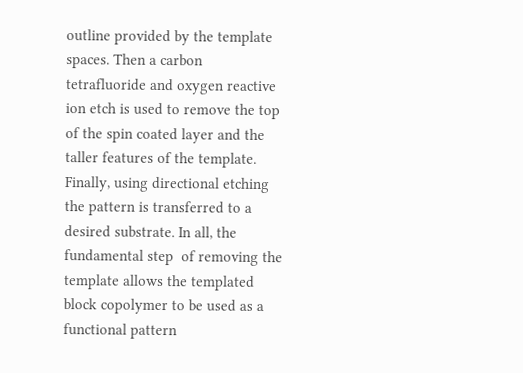outline provided by the template spaces. Then a carbon tetrafluoride and oxygen reactive ion etch is used to remove the top of the spin coated layer and the taller features of the template. Finally, using directional etching the pattern is transferred to a desired substrate. In all, the fundamental step  of removing the template allows the templated block copolymer to be used as a functional pattern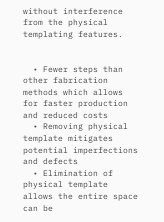without interference from the physical templating features.


  • Fewer steps than other fabrication methods which allows for faster production and reduced costs
  • Removing physical template mitigates potential imperfections and defects
  • Elimination of physical template allows the entire space can be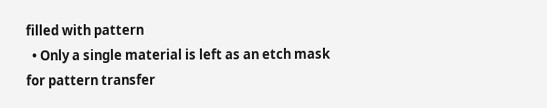filled with pattern
  • Only a single material is left as an etch mask for pattern transfer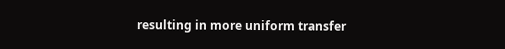resulting in more uniform transfer